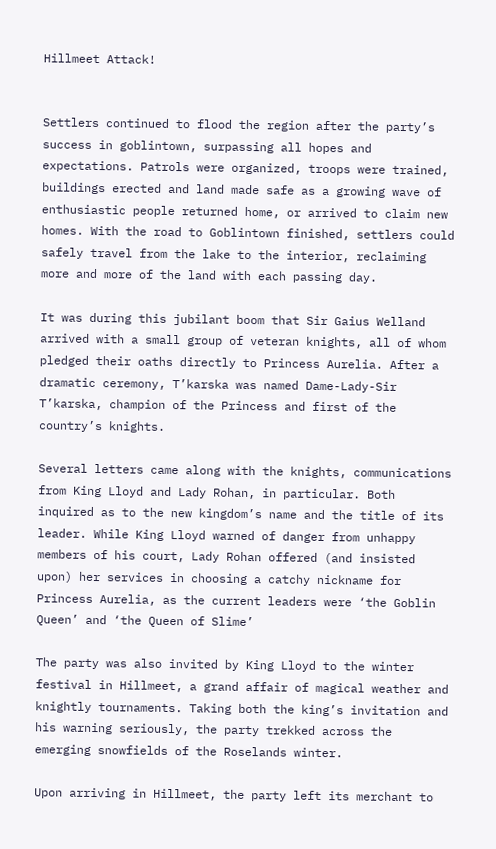Hillmeet Attack!


Settlers continued to flood the region after the party’s success in goblintown, surpassing all hopes and expectations. Patrols were organized, troops were trained, buildings erected and land made safe as a growing wave of enthusiastic people returned home, or arrived to claim new homes. With the road to Goblintown finished, settlers could safely travel from the lake to the interior, reclaiming more and more of the land with each passing day.

It was during this jubilant boom that Sir Gaius Welland arrived with a small group of veteran knights, all of whom pledged their oaths directly to Princess Aurelia. After a dramatic ceremony, T’karska was named Dame-Lady-Sir T’karska, champion of the Princess and first of the country’s knights.

Several letters came along with the knights, communications from King Lloyd and Lady Rohan, in particular. Both inquired as to the new kingdom’s name and the title of its leader. While King Lloyd warned of danger from unhappy members of his court, Lady Rohan offered (and insisted upon) her services in choosing a catchy nickname for Princess Aurelia, as the current leaders were ‘the Goblin Queen’ and ‘the Queen of Slime’

The party was also invited by King Lloyd to the winter festival in Hillmeet, a grand affair of magical weather and knightly tournaments. Taking both the king’s invitation and his warning seriously, the party trekked across the emerging snowfields of the Roselands winter.

Upon arriving in Hillmeet, the party left its merchant to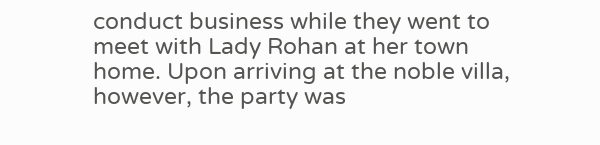conduct business while they went to meet with Lady Rohan at her town home. Upon arriving at the noble villa, however, the party was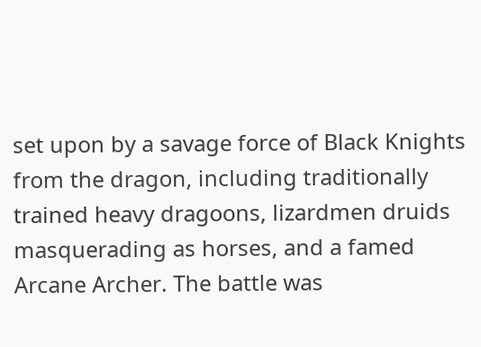set upon by a savage force of Black Knights from the dragon, including traditionally trained heavy dragoons, lizardmen druids masquerading as horses, and a famed Arcane Archer. The battle was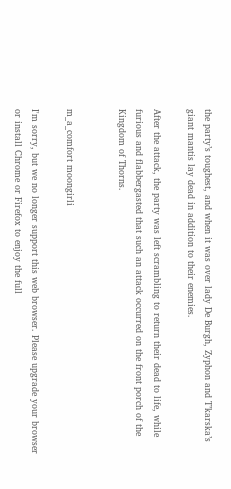the party’s toughest, and when it was over lady De Burgh, Zyphon and T’karska’s giant mantis lay dead in addition to their enemies.

After the attack, the party was left scrambling to return their dead to life, while furious and flabbergasted that such an attack occurred on the front porch of the Kingdom of Thorns.


m_a_comfort moongirli

I'm sorry, but we no longer support this web browser. Please upgrade your browser or install Chrome or Firefox to enjoy the full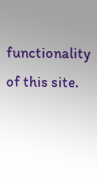functionality of this site.